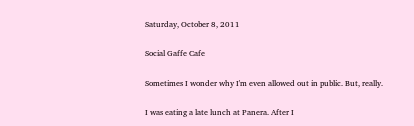Saturday, October 8, 2011

Social Gaffe Cafe

Sometimes I wonder why I'm even allowed out in public. But, really.

I was eating a late lunch at Panera. After I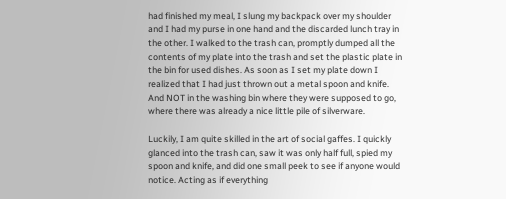had finished my meal, I slung my backpack over my shoulder and I had my purse in one hand and the discarded lunch tray in the other. I walked to the trash can, promptly dumped all the contents of my plate into the trash and set the plastic plate in the bin for used dishes. As soon as I set my plate down I realized that I had just thrown out a metal spoon and knife. And NOT in the washing bin where they were supposed to go, where there was already a nice little pile of silverware.

Luckily, I am quite skilled in the art of social gaffes. I quickly glanced into the trash can, saw it was only half full, spied my spoon and knife, and did one small peek to see if anyone would notice. Acting as if everything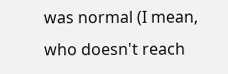was normal (I mean, who doesn't reach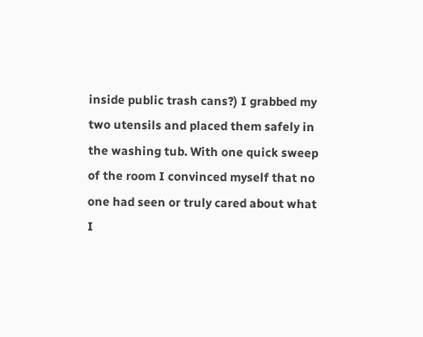inside public trash cans?) I grabbed my two utensils and placed them safely in the washing tub. With one quick sweep of the room I convinced myself that no one had seen or truly cared about what I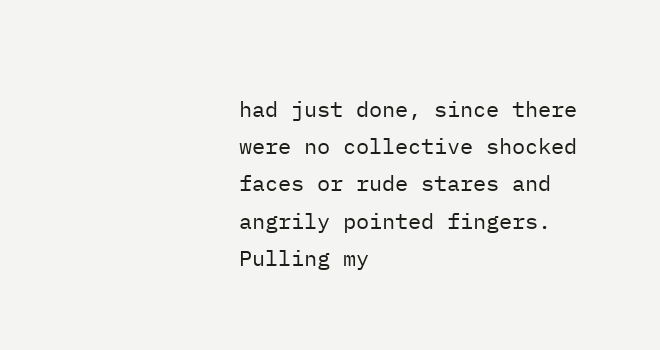had just done, since there were no collective shocked faces or rude stares and angrily pointed fingers. Pulling my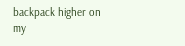backpack higher on my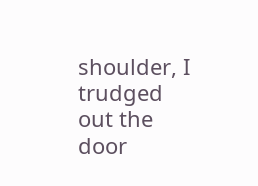shoulder, I trudged out the door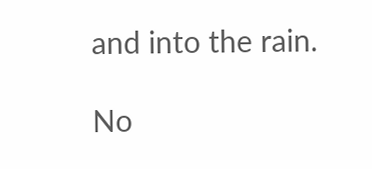and into the rain.

No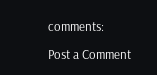comments:

Post a Comment